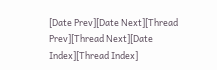[Date Prev][Date Next][Thread Prev][Thread Next][Date Index][Thread Index]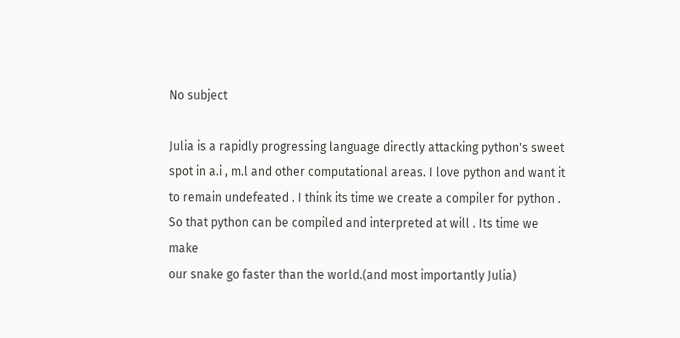No subject

Julia is a rapidly progressing language directly attacking python's sweet
spot in a.i , m.l and other computational areas. I love python and want it
to remain undefeated . I think its time we create a compiler for python .
So that python can be compiled and interpreted at will . Its time we make
our snake go faster than the world.(and most importantly Julia)